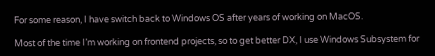For some reason, I have switch back to Windows OS after years of working on MacOS.

Most of the time I’m working on frontend projects, so to get better DX, I use Windows Subsystem for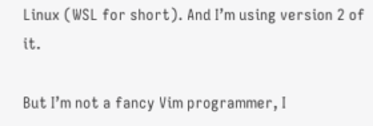Linux (WSL for short). And I’m using version 2 of it.

But I’m not a fancy Vim programmer, I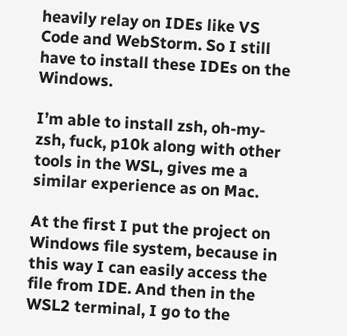heavily relay on IDEs like VS Code and WebStorm. So I still have to install these IDEs on the Windows.

I’m able to install zsh, oh-my-zsh, fuck, p10k along with other tools in the WSL, gives me a similar experience as on Mac.

At the first I put the project on Windows file system, because in this way I can easily access the file from IDE. And then in the WSL2 terminal, I go to the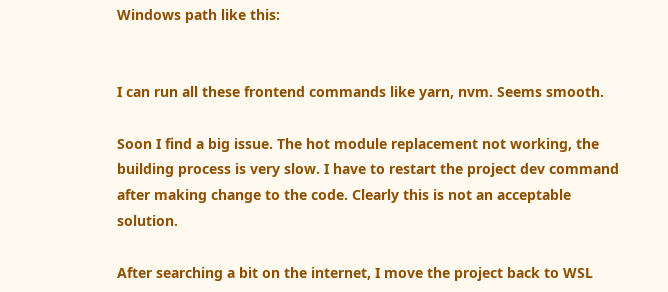Windows path like this:


I can run all these frontend commands like yarn, nvm. Seems smooth.

Soon I find a big issue. The hot module replacement not working, the building process is very slow. I have to restart the project dev command after making change to the code. Clearly this is not an acceptable solution.

After searching a bit on the internet, I move the project back to WSL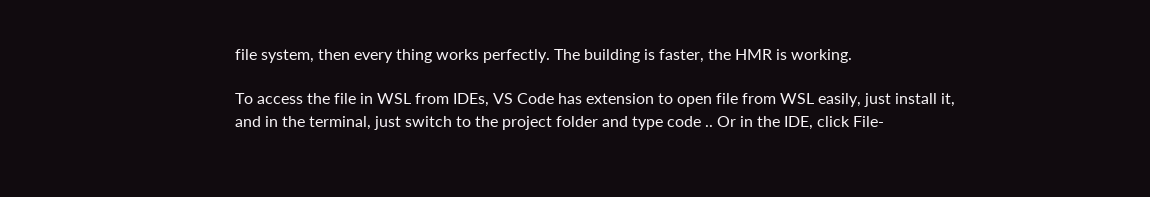file system, then every thing works perfectly. The building is faster, the HMR is working.

To access the file in WSL from IDEs, VS Code has extension to open file from WSL easily, just install it, and in the terminal, just switch to the project folder and type code .. Or in the IDE, click File-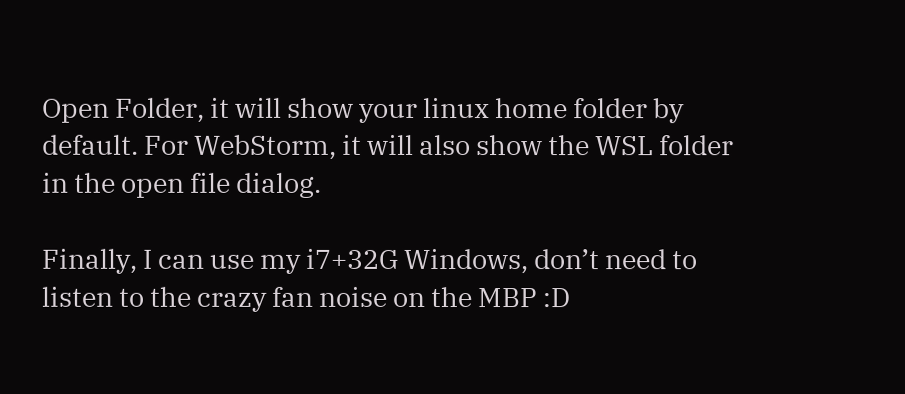Open Folder, it will show your linux home folder by default. For WebStorm, it will also show the WSL folder in the open file dialog.

Finally, I can use my i7+32G Windows, don’t need to listen to the crazy fan noise on the MBP :D